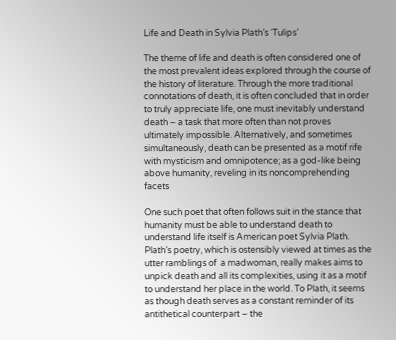Life and Death in Sylvia Plath’s ‘Tulips’

The theme of life and death is often considered one of the most prevalent ideas explored through the course of the history of literature. Through the more traditional connotations of death, it is often concluded that in order to truly appreciate life, one must inevitably understand death – a task that more often than not proves ultimately impossible. Alternatively, and sometimes simultaneously, death can be presented as a motif rife with mysticism and omnipotence; as a god-like being above humanity, reveling in its noncomprehending facets

One such poet that often follows suit in the stance that humanity must be able to understand death to understand life itself is American poet Sylvia Plath. Plath’s poetry, which is ostensibly viewed at times as the utter ramblings of  a madwoman, really makes aims to unpick death and all its complexities, using it as a motif to understand her place in the world. To Plath, it seems as though death serves as a constant reminder of its antithetical counterpart – the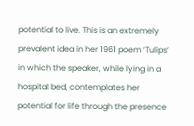potential to live. This is an extremely prevalent idea in her 1961 poem ‘Tulips’ in which the speaker, while lying in a hospital bed, contemplates her potential for life through the presence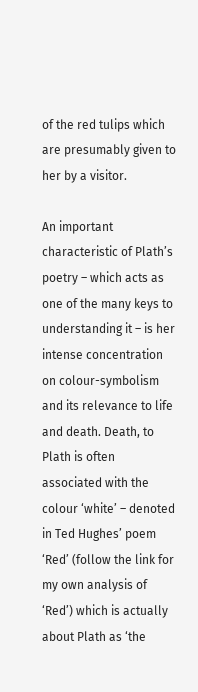of the red tulips which are presumably given to her by a visitor.

An important characteristic of Plath’s poetry – which acts as one of the many keys to understanding it – is her intense concentration on colour-symbolism and its relevance to life and death. Death, to Plath is often associated with the colour ‘white’ – denoted in Ted Hughes’ poem ‘Red’ (follow the link for my own analysis of ‘Red’) which is actually about Plath as ‘the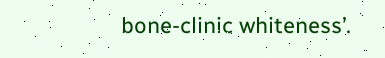bone-clinic whiteness’.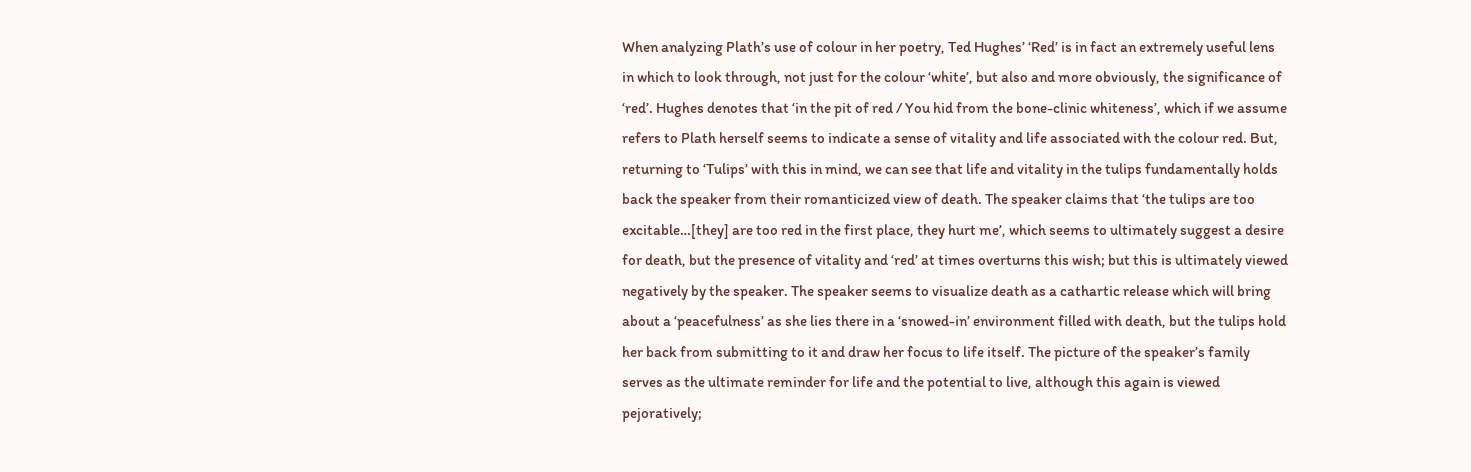When analyzing Plath’s use of colour in her poetry, Ted Hughes’ ‘Red’ is in fact an extremely useful lens in which to look through, not just for the colour ‘white’, but also and more obviously, the significance of ‘red’. Hughes denotes that ‘in the pit of red / You hid from the bone-clinic whiteness’, which if we assume refers to Plath herself seems to indicate a sense of vitality and life associated with the colour red. But, returning to ‘Tulips’ with this in mind, we can see that life and vitality in the tulips fundamentally holds back the speaker from their romanticized view of death. The speaker claims that ‘the tulips are too excitable…[they] are too red in the first place, they hurt me’, which seems to ultimately suggest a desire for death, but the presence of vitality and ‘red’ at times overturns this wish; but this is ultimately viewed negatively by the speaker. The speaker seems to visualize death as a cathartic release which will bring about a ‘peacefulness’ as she lies there in a ‘snowed-in’ environment filled with death, but the tulips hold her back from submitting to it and draw her focus to life itself. The picture of the speaker’s family serves as the ultimate reminder for life and the potential to live, although this again is viewed pejoratively;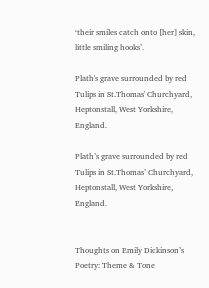‘their smiles catch onto [her] skin, little smiling hooks’.

Plath's grave surrounded by red Tulips in St.Thomas' Churchyard, Heptonstall, West Yorkshire, England.

Plath’s grave surrounded by red Tulips in St.Thomas’ Churchyard, Heptonstall, West Yorkshire, England.


Thoughts on Emily Dickinson’s Poetry: Theme & Tone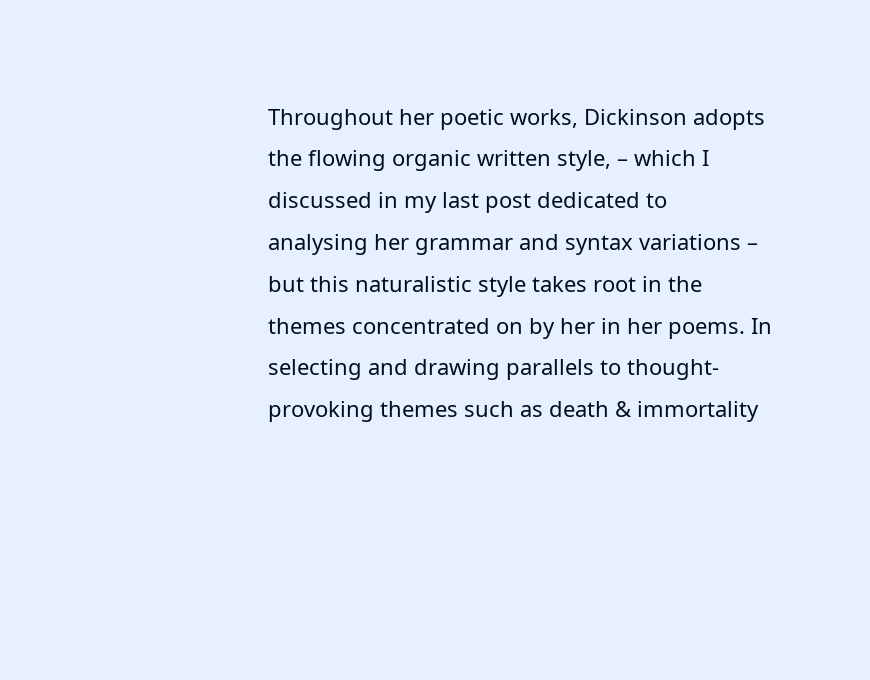Throughout her poetic works, Dickinson adopts the flowing organic written style, – which I discussed in my last post dedicated to analysing her grammar and syntax variations – but this naturalistic style takes root in the themes concentrated on by her in her poems. In selecting and drawing parallels to thought-provoking themes such as death & immortality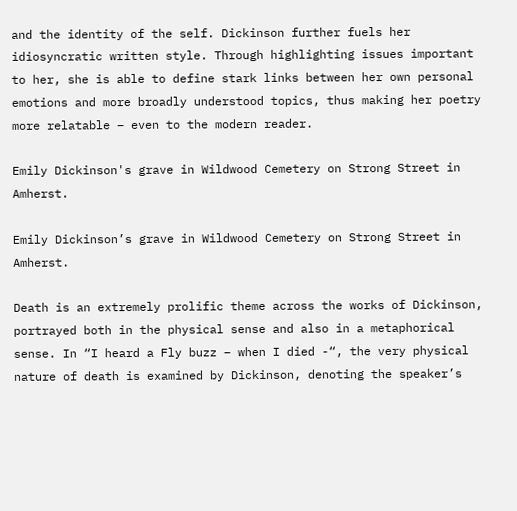and the identity of the self. Dickinson further fuels her idiosyncratic written style. Through highlighting issues important to her, she is able to define stark links between her own personal emotions and more broadly understood topics, thus making her poetry more relatable – even to the modern reader.

Emily Dickinson's grave in Wildwood Cemetery on Strong Street in Amherst.

Emily Dickinson’s grave in Wildwood Cemetery on Strong Street in Amherst.

Death is an extremely prolific theme across the works of Dickinson, portrayed both in the physical sense and also in a metaphorical sense. In “I heard a Fly buzz – when I died -“, the very physical nature of death is examined by Dickinson, denoting the speaker’s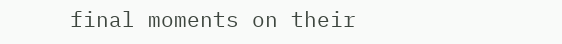final moments on their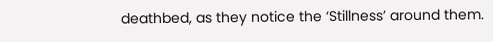deathbed, as they notice the ‘Stillness’ around them.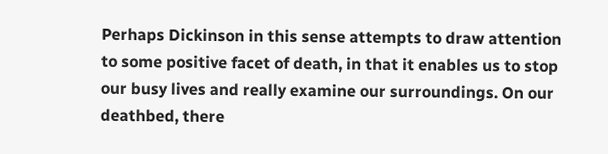Perhaps Dickinson in this sense attempts to draw attention to some positive facet of death, in that it enables us to stop our busy lives and really examine our surroundings. On our deathbed, there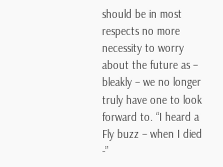should be in most respects no more necessity to worry about the future as – bleakly – we no longer truly have one to look forward to. “I heard a Fly buzz – when I died -”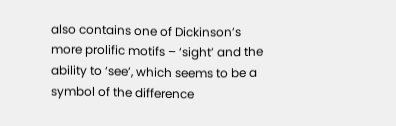also contains one of Dickinson’s more prolific motifs – ‘sight’ and the ability to ‘see’, which seems to be a symbol of the difference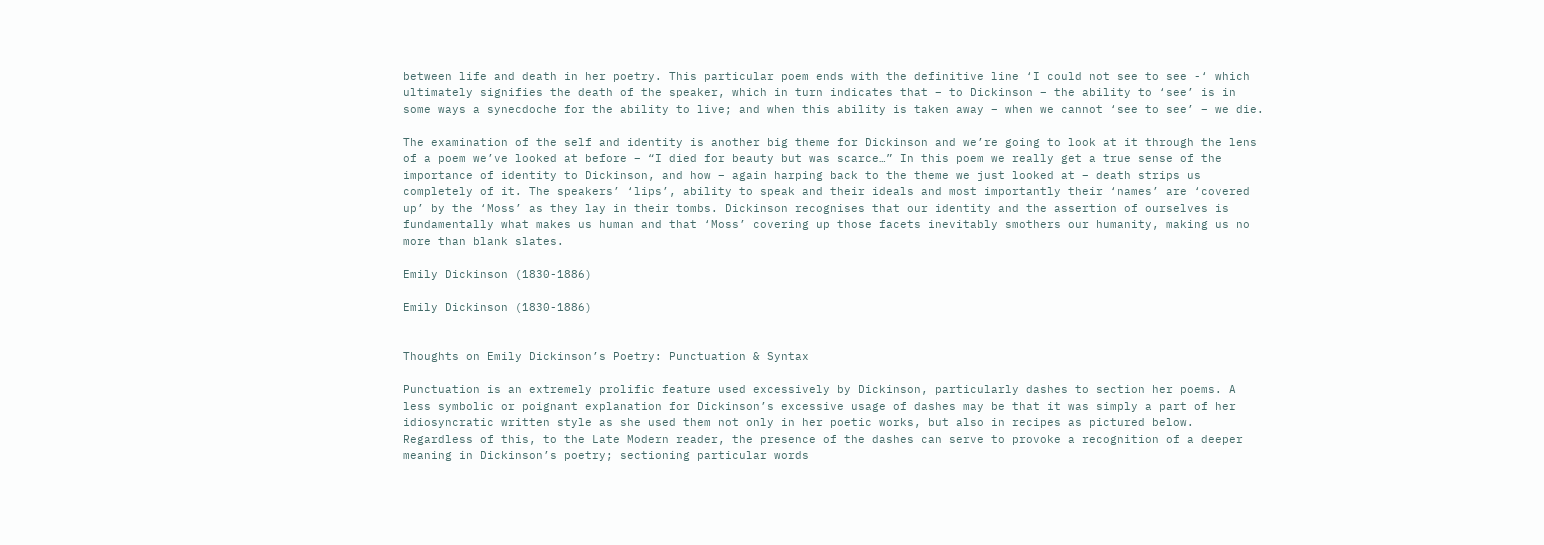between life and death in her poetry. This particular poem ends with the definitive line ‘I could not see to see -‘ which ultimately signifies the death of the speaker, which in turn indicates that – to Dickinson – the ability to ‘see’ is in some ways a synecdoche for the ability to live; and when this ability is taken away – when we cannot ‘see to see’ – we die.

The examination of the self and identity is another big theme for Dickinson and we’re going to look at it through the lens of a poem we’ve looked at before – “I died for beauty but was scarce…” In this poem we really get a true sense of the importance of identity to Dickinson, and how – again harping back to the theme we just looked at – death strips us completely of it. The speakers’ ‘lips’, ability to speak and their ideals and most importantly their ‘names’ are ‘covered up’ by the ‘Moss’ as they lay in their tombs. Dickinson recognises that our identity and the assertion of ourselves is fundamentally what makes us human and that ‘Moss’ covering up those facets inevitably smothers our humanity, making us no more than blank slates.

Emily Dickinson (1830-1886)

Emily Dickinson (1830-1886)


Thoughts on Emily Dickinson’s Poetry: Punctuation & Syntax

Punctuation is an extremely prolific feature used excessively by Dickinson, particularly dashes to section her poems. A less symbolic or poignant explanation for Dickinson’s excessive usage of dashes may be that it was simply a part of her idiosyncratic written style as she used them not only in her poetic works, but also in recipes as pictured below. Regardless of this, to the Late Modern reader, the presence of the dashes can serve to provoke a recognition of a deeper meaning in Dickinson’s poetry; sectioning particular words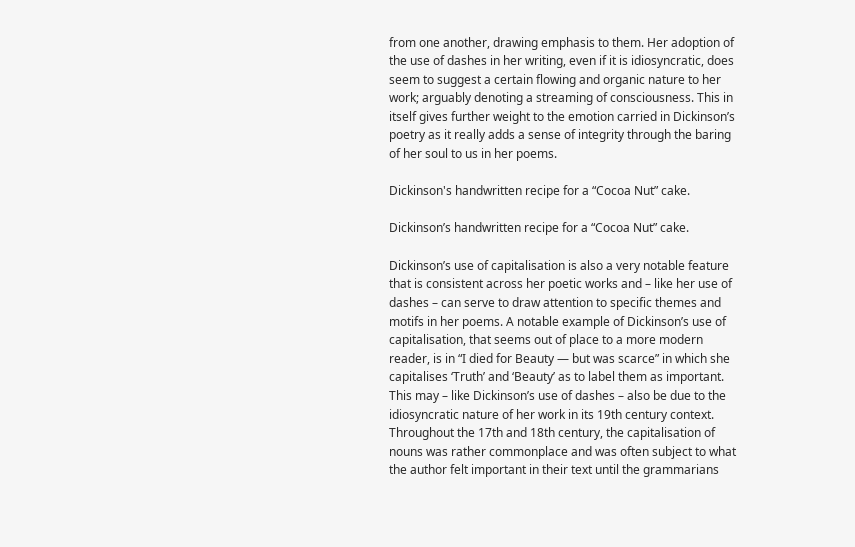from one another, drawing emphasis to them. Her adoption of the use of dashes in her writing, even if it is idiosyncratic, does seem to suggest a certain flowing and organic nature to her work; arguably denoting a streaming of consciousness. This in itself gives further weight to the emotion carried in Dickinson’s poetry as it really adds a sense of integrity through the baring of her soul to us in her poems.

Dickinson's handwritten recipe for a “Cocoa Nut” cake.

Dickinson’s handwritten recipe for a “Cocoa Nut” cake.

Dickinson’s use of capitalisation is also a very notable feature that is consistent across her poetic works and – like her use of dashes – can serve to draw attention to specific themes and motifs in her poems. A notable example of Dickinson’s use of capitalisation, that seems out of place to a more modern reader, is in “I died for Beauty — but was scarce” in which she capitalises ‘Truth’ and ‘Beauty’ as to label them as important. This may – like Dickinson’s use of dashes – also be due to the idiosyncratic nature of her work in its 19th century context. Throughout the 17th and 18th century, the capitalisation of nouns was rather commonplace and was often subject to what the author felt important in their text until the grammarians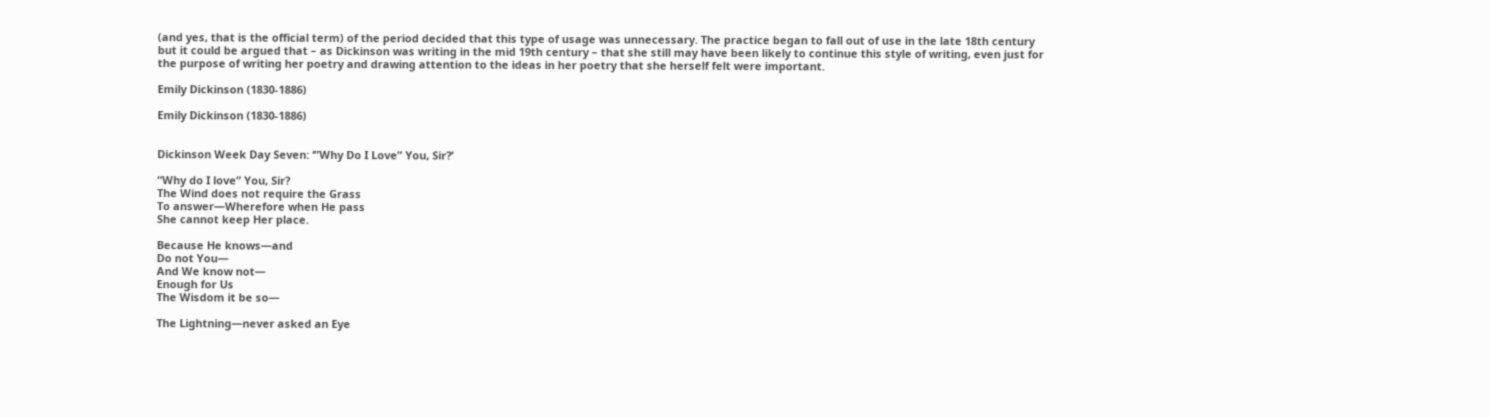(and yes, that is the official term) of the period decided that this type of usage was unnecessary. The practice began to fall out of use in the late 18th century but it could be argued that – as Dickinson was writing in the mid 19th century – that she still may have been likely to continue this style of writing, even just for the purpose of writing her poetry and drawing attention to the ideas in her poetry that she herself felt were important.

Emily Dickinson (1830-1886)

Emily Dickinson (1830-1886)


Dickinson Week Day Seven: ‘”Why Do I Love” You, Sir?’

“Why do I love” You, Sir?
The Wind does not require the Grass
To answer—Wherefore when He pass
She cannot keep Her place.

Because He knows—and
Do not You—
And We know not—
Enough for Us
The Wisdom it be so—

The Lightning—never asked an Eye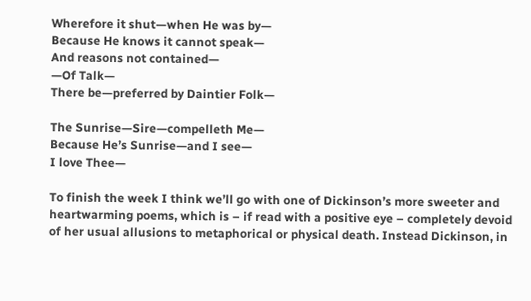Wherefore it shut—when He was by—
Because He knows it cannot speak—
And reasons not contained—
—Of Talk—
There be—preferred by Daintier Folk—

The Sunrise—Sire—compelleth Me—
Because He’s Sunrise—and I see—
I love Thee—

To finish the week I think we’ll go with one of Dickinson’s more sweeter and heartwarming poems, which is – if read with a positive eye – completely devoid of her usual allusions to metaphorical or physical death. Instead Dickinson, in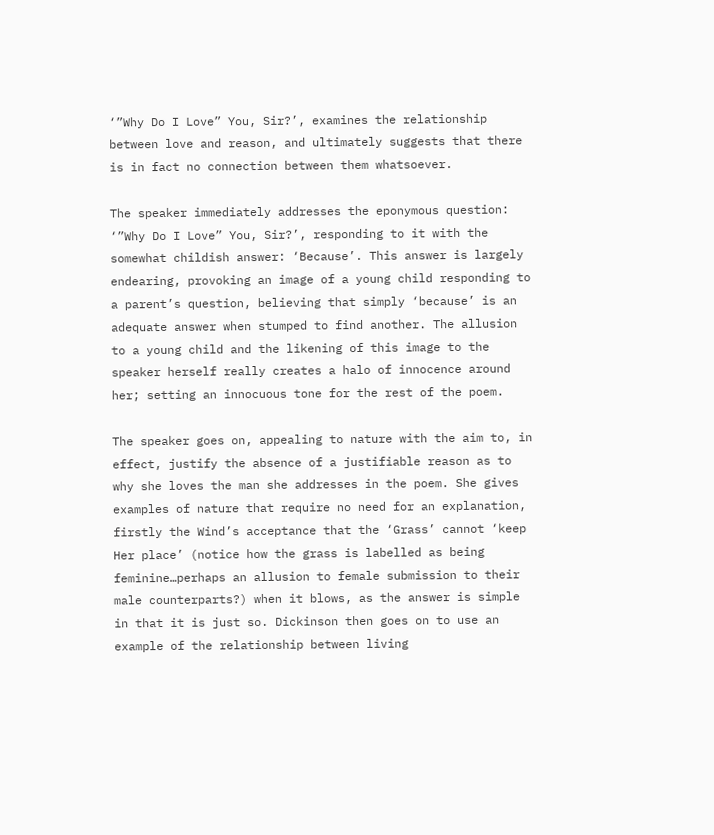‘”Why Do I Love” You, Sir?’, examines the relationship between love and reason, and ultimately suggests that there is in fact no connection between them whatsoever.

The speaker immediately addresses the eponymous question: ‘”Why Do I Love” You, Sir?’, responding to it with the somewhat childish answer: ‘Because’. This answer is largely endearing, provoking an image of a young child responding to a parent’s question, believing that simply ‘because’ is an adequate answer when stumped to find another. The allusion to a young child and the likening of this image to the speaker herself really creates a halo of innocence around her; setting an innocuous tone for the rest of the poem.

The speaker goes on, appealing to nature with the aim to, in effect, justify the absence of a justifiable reason as to why she loves the man she addresses in the poem. She gives examples of nature that require no need for an explanation, firstly the Wind’s acceptance that the ‘Grass’ cannot ‘keep Her place’ (notice how the grass is labelled as being feminine…perhaps an allusion to female submission to their male counterparts?) when it blows, as the answer is simple in that it is just so. Dickinson then goes on to use an example of the relationship between living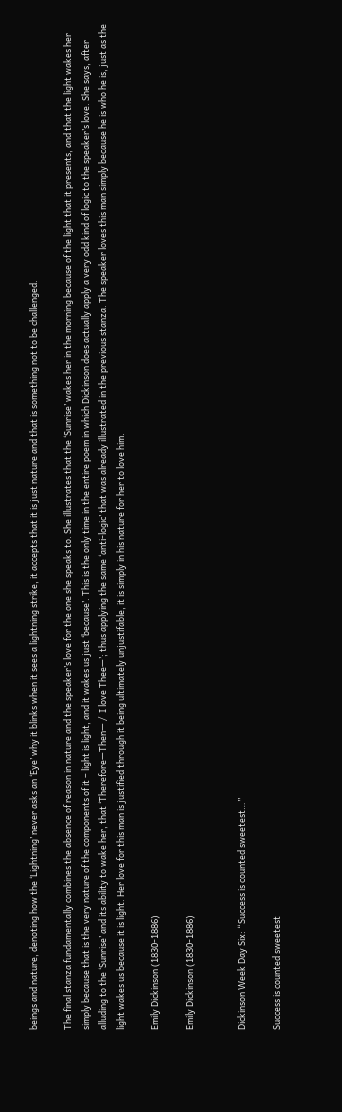beings and nature, denoting how the ‘Lightning’ never asks an ‘Eye’ why it blinks when it sees a lightning strike, it accepts that it is just nature and that is something not to be challenged.

The final stanza fundamentally combines the absence of reason in nature and the speaker’s love for the one she speaks to. She illustrates that the ‘Sunrise’ wakes her in the morning because of the light that it presents, and that the light wakes her simply because that is the very nature of the components of it – light is light, and it wakes us just ‘because’. This is the only time in the entire poem in which Dickinson does actually apply a very odd kind of logic to the speaker’s love. She says, after alluding to the ‘Sunrise’ and its ability to wake her, that ‘Therefore—Then— /  I love Thee—’; thus applying the same ‘anti-logic’ that was already illustrated in the previous stanza. The speaker loves this man simply because he is who he is, just as the light wakes us because it is light. Her love for this man is justified through it being ultimately unjustifable, it is simply in his nature for her to love him.

Emily Dickinson (1830-1886)

Emily Dickinson (1830-1886)


Dickinson Week Day Six: “Success is counted sweetest…”

Success is counted sweetest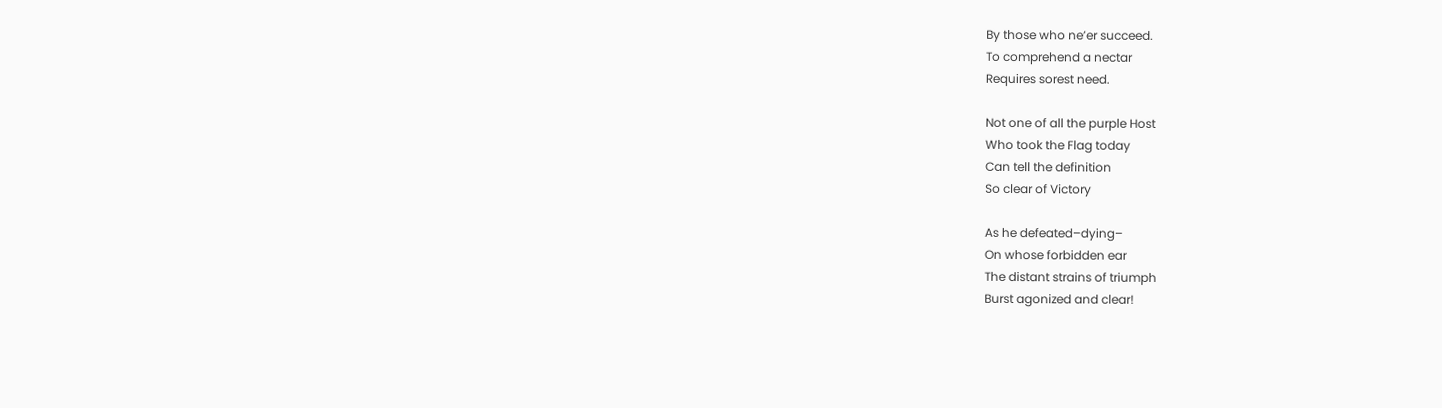By those who ne’er succeed.
To comprehend a nectar
Requires sorest need.

Not one of all the purple Host
Who took the Flag today
Can tell the definition
So clear of Victory

As he defeated–dying–
On whose forbidden ear
The distant strains of triumph
Burst agonized and clear!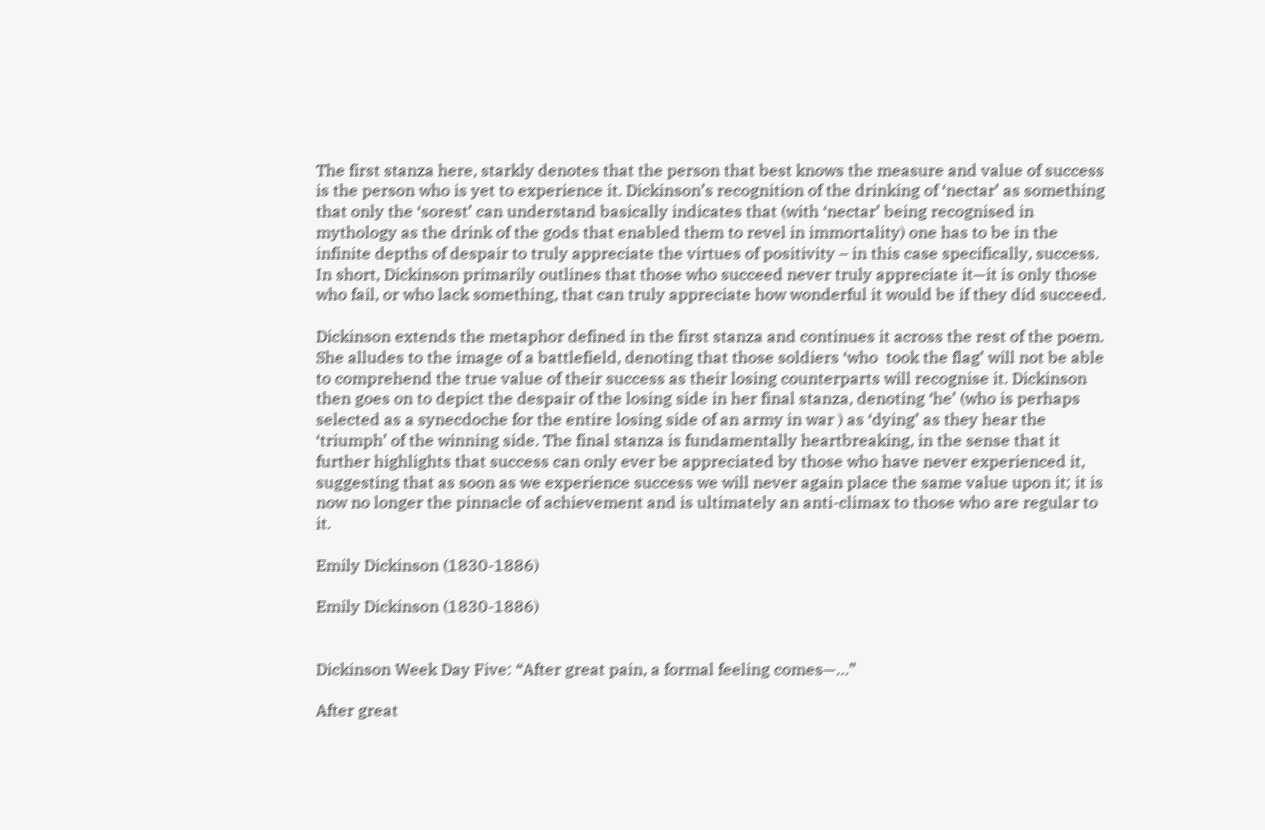The first stanza here, starkly denotes that the person that best knows the measure and value of success is the person who is yet to experience it. Dickinson’s recognition of the drinking of ‘nectar’ as something that only the ‘sorest’ can understand basically indicates that (with ‘nectar’ being recognised in mythology as the drink of the gods that enabled them to revel in immortality) one has to be in the infinite depths of despair to truly appreciate the virtues of positivity – in this case specifically, success. In short, Dickinson primarily outlines that those who succeed never truly appreciate it—it is only those who fail, or who lack something, that can truly appreciate how wonderful it would be if they did succeed.

Dickinson extends the metaphor defined in the first stanza and continues it across the rest of the poem. She alludes to the image of a battlefield, denoting that those soldiers ‘who  took the flag’ will not be able to comprehend the true value of their success as their losing counterparts will recognise it. Dickinson then goes on to depict the despair of the losing side in her final stanza, denoting ‘he’ (who is perhaps selected as a synecdoche for the entire losing side of an army in war ) as ‘dying’ as they hear the ‘triumph’ of the winning side. The final stanza is fundamentally heartbreaking, in the sense that it further highlights that success can only ever be appreciated by those who have never experienced it, suggesting that as soon as we experience success we will never again place the same value upon it; it is now no longer the pinnacle of achievement and is ultimately an anti-climax to those who are regular to it.

Emily Dickinson (1830-1886)

Emily Dickinson (1830-1886)


Dickinson Week Day Five: “After great pain, a formal feeling comes—…”

After great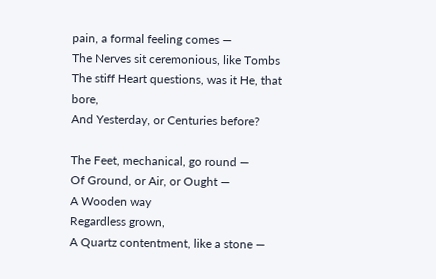pain, a formal feeling comes —
The Nerves sit ceremonious, like Tombs
The stiff Heart questions, was it He, that bore,
And Yesterday, or Centuries before?

The Feet, mechanical, go round —
Of Ground, or Air, or Ought —
A Wooden way
Regardless grown,
A Quartz contentment, like a stone —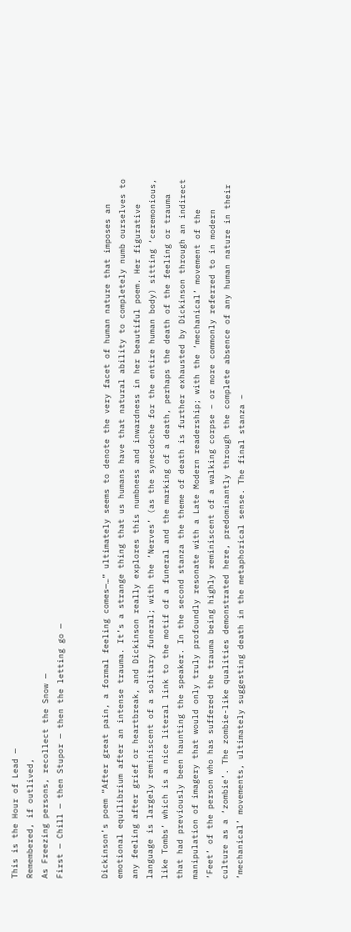This is the Hour of Lead —
Remembered, if outlived,
As Freezing persons, recollect the Snow —
First — Chill — then Stupor — then the letting go —


Dickinson’s poem “After great pain, a formal feeling comes—…” ultimately seems to denote the very facet of human nature that imposes an emotional equilibrium after an intense trauma. It’s a strange thing that us humans have that natural ability to completely numb ourselves to any feeling after grief or heartbreak, and Dickinson really explores this numbness and inwardness in her beautiful poem. Her figurative language is largely reminiscent of a solitary funeral; with the ‘Nerves’ (as the synecdoche for the entire human body) sitting ‘ceremonious, like Tombs’ which is a nice literal link to the motif of a funeral and the marking of a death, perhaps the death of the feeling or trauma that had previously been haunting the speaker. In the second stanza the theme of death is further exhausted by Dickinson through an indirect manipulation of imagery that would only truly profoundly resonate with a Late Modern readership; with the ‘mechanical’ movement of the ‘Feet’ of the person who has suffered the trauma being highly reminiscent of a walking corpse – or more commonly referred to in modern culture as a ‘zombie’. The zombie-like qualities demonstrated here, predominantly through the complete absence of any human nature in their ‘mechanical’ movements, ultimately suggesting death in the metaphorical sense. The final stanza –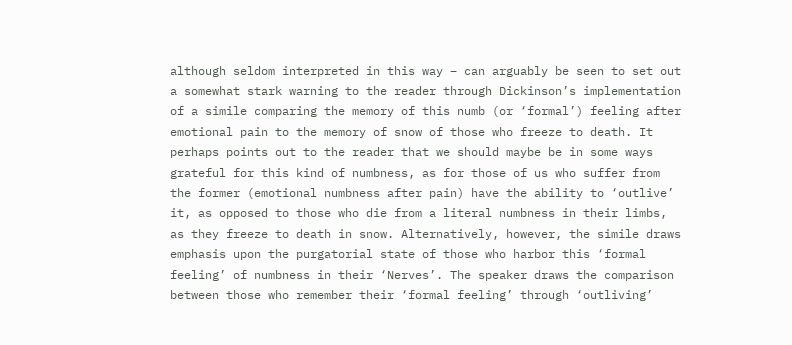although seldom interpreted in this way – can arguably be seen to set out a somewhat stark warning to the reader through Dickinson’s implementation of a simile comparing the memory of this numb (or ‘formal’) feeling after emotional pain to the memory of snow of those who freeze to death. It perhaps points out to the reader that we should maybe be in some ways grateful for this kind of numbness, as for those of us who suffer from the former (emotional numbness after pain) have the ability to ‘outlive’ it, as opposed to those who die from a literal numbness in their limbs, as they freeze to death in snow. Alternatively, however, the simile draws emphasis upon the purgatorial state of those who harbor this ‘formal feeling’ of numbness in their ‘Nerves’. The speaker draws the comparison between those who remember their ‘formal feeling’ through ‘outliving’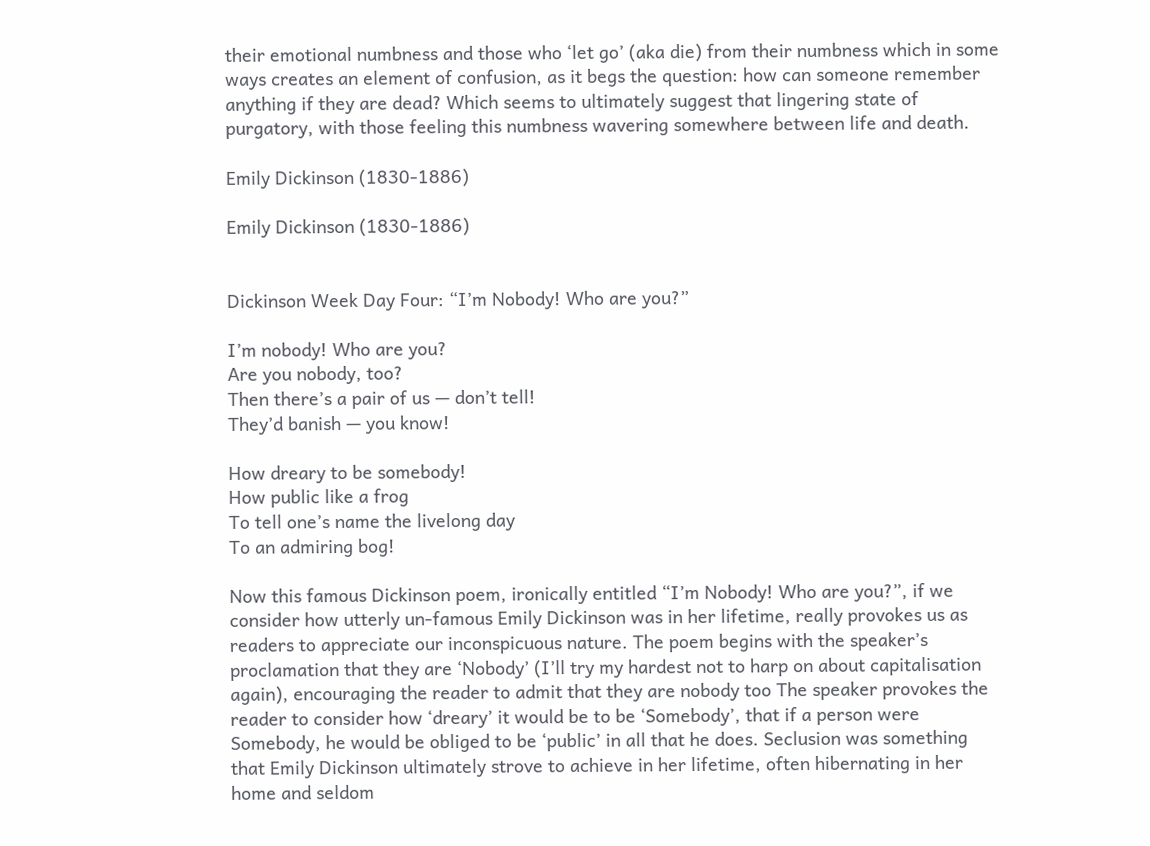their emotional numbness and those who ‘let go’ (aka die) from their numbness which in some ways creates an element of confusion, as it begs the question: how can someone remember anything if they are dead? Which seems to ultimately suggest that lingering state of purgatory, with those feeling this numbness wavering somewhere between life and death.

Emily Dickinson (1830-1886)

Emily Dickinson (1830-1886)


Dickinson Week Day Four: “I’m Nobody! Who are you?”

I’m nobody! Who are you?
Are you nobody, too?
Then there’s a pair of us — don’t tell!
They’d banish — you know!

How dreary to be somebody!
How public like a frog
To tell one’s name the livelong day
To an admiring bog!

Now this famous Dickinson poem, ironically entitled “I’m Nobody! Who are you?”, if we consider how utterly un-famous Emily Dickinson was in her lifetime, really provokes us as readers to appreciate our inconspicuous nature. The poem begins with the speaker’s proclamation that they are ‘Nobody’ (I’ll try my hardest not to harp on about capitalisation again), encouraging the reader to admit that they are nobody too The speaker provokes the reader to consider how ‘dreary’ it would be to be ‘Somebody’, that if a person were Somebody, he would be obliged to be ‘public’ in all that he does. Seclusion was something that Emily Dickinson ultimately strove to achieve in her lifetime, often hibernating in her home and seldom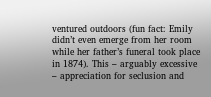ventured outdoors (fun fact: Emily didn’t even emerge from her room while her father’s funeral took place in 1874). This – arguably excessive – appreciation for seclusion and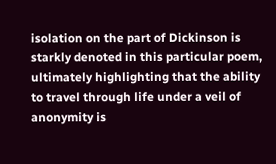isolation on the part of Dickinson is starkly denoted in this particular poem, ultimately highlighting that the ability to travel through life under a veil of anonymity is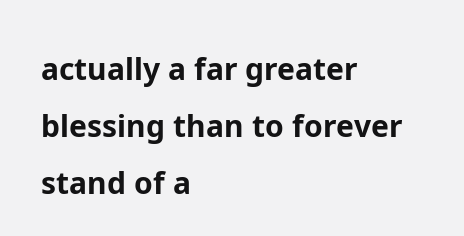actually a far greater blessing than to forever stand of a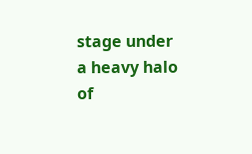stage under a heavy halo of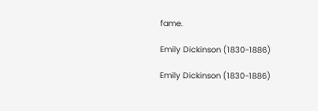fame.

Emily Dickinson (1830-1886)

Emily Dickinson (1830-1886)